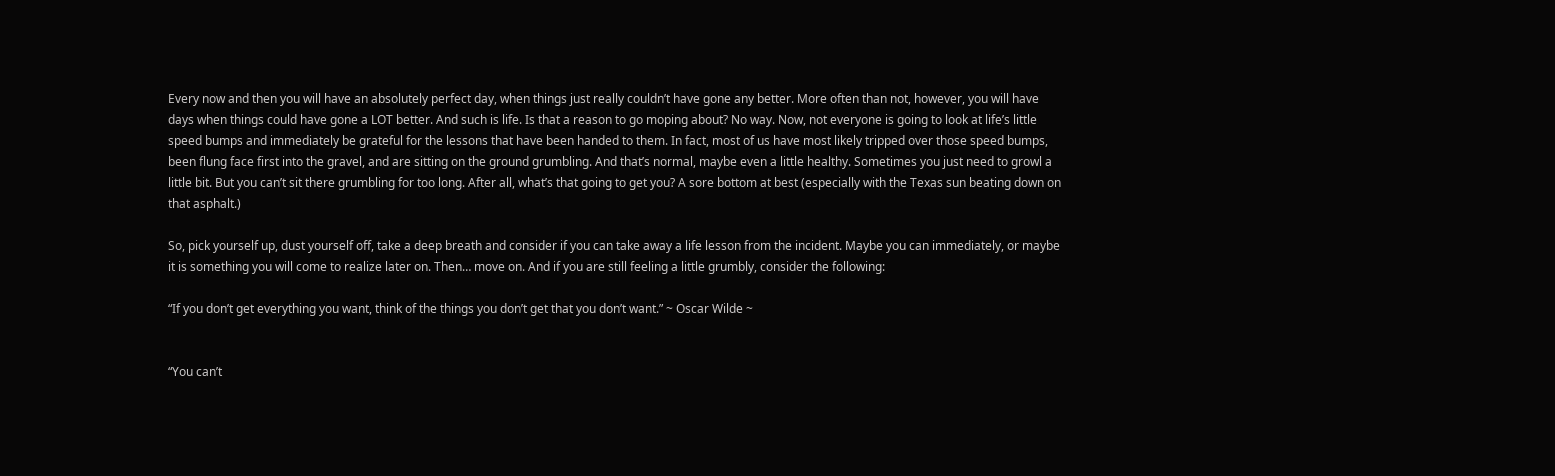Every now and then you will have an absolutely perfect day, when things just really couldn’t have gone any better. More often than not, however, you will have days when things could have gone a LOT better. And such is life. Is that a reason to go moping about? No way. Now, not everyone is going to look at life’s little speed bumps and immediately be grateful for the lessons that have been handed to them. In fact, most of us have most likely tripped over those speed bumps, been flung face first into the gravel, and are sitting on the ground grumbling. And that’s normal, maybe even a little healthy. Sometimes you just need to growl a little bit. But you can’t sit there grumbling for too long. After all, what’s that going to get you? A sore bottom at best (especially with the Texas sun beating down on that asphalt.)

So, pick yourself up, dust yourself off, take a deep breath and consider if you can take away a life lesson from the incident. Maybe you can immediately, or maybe it is something you will come to realize later on. Then… move on. And if you are still feeling a little grumbly, consider the following:

“If you don’t get everything you want, think of the things you don’t get that you don’t want.” ~ Oscar Wilde ~


“You can’t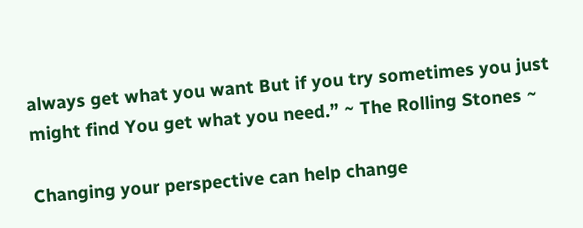always get what you want But if you try sometimes you just might find You get what you need.” ~ The Rolling Stones ~

Changing your perspective can help change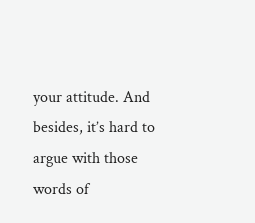your attitude. And besides, it’s hard to argue with those words of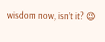wisdom now, isn’t it? 😉